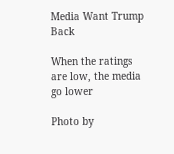Media Want Trump Back

When the ratings are low, the media go lower

Photo by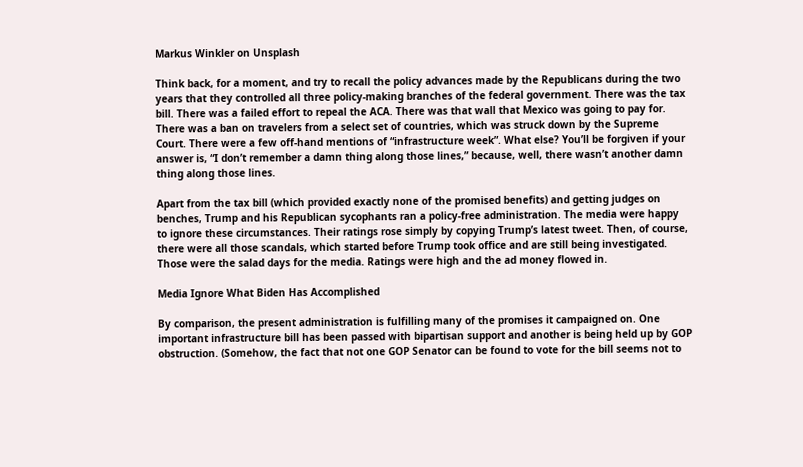Markus Winkler on Unsplash

Think back, for a moment, and try to recall the policy advances made by the Republicans during the two years that they controlled all three policy-making branches of the federal government. There was the tax bill. There was a failed effort to repeal the ACA. There was that wall that Mexico was going to pay for. There was a ban on travelers from a select set of countries, which was struck down by the Supreme Court. There were a few off-hand mentions of “infrastructure week”. What else? You’ll be forgiven if your answer is, “I don’t remember a damn thing along those lines,” because, well, there wasn’t another damn thing along those lines.

Apart from the tax bill (which provided exactly none of the promised benefits) and getting judges on benches, Trump and his Republican sycophants ran a policy-free administration. The media were happy to ignore these circumstances. Their ratings rose simply by copying Trump’s latest tweet. Then, of course, there were all those scandals, which started before Trump took office and are still being investigated. Those were the salad days for the media. Ratings were high and the ad money flowed in.

Media Ignore What Biden Has Accomplished

By comparison, the present administration is fulfilling many of the promises it campaigned on. One important infrastructure bill has been passed with bipartisan support and another is being held up by GOP obstruction. (Somehow, the fact that not one GOP Senator can be found to vote for the bill seems not to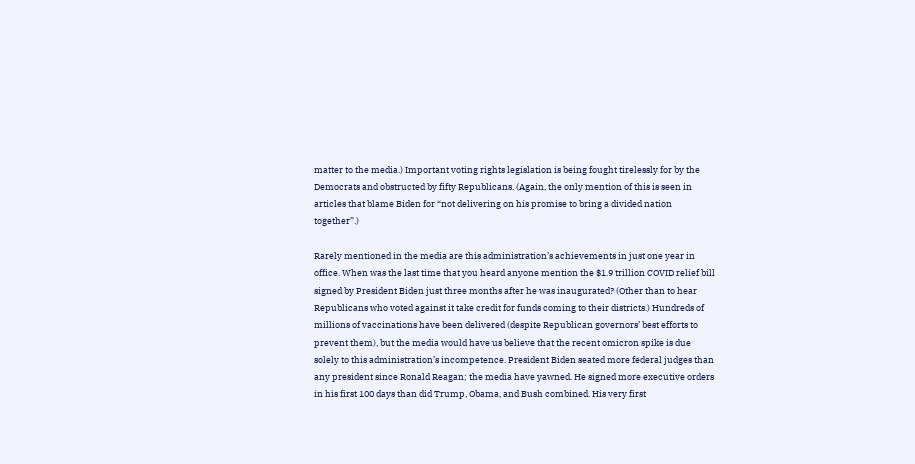matter to the media.) Important voting rights legislation is being fought tirelessly for by the Democrats and obstructed by fifty Republicans. (Again, the only mention of this is seen in articles that blame Biden for “not delivering on his promise to bring a divided nation together”.)

Rarely mentioned in the media are this administration’s achievements in just one year in office. When was the last time that you heard anyone mention the $1.9 trillion COVID relief bill signed by President Biden just three months after he was inaugurated? (Other than to hear Republicans who voted against it take credit for funds coming to their districts.) Hundreds of millions of vaccinations have been delivered (despite Republican governors’ best efforts to prevent them), but the media would have us believe that the recent omicron spike is due solely to this administration’s incompetence. President Biden seated more federal judges than any president since Ronald Reagan; the media have yawned. He signed more executive orders in his first 100 days than did Trump, Obama, and Bush combined. His very first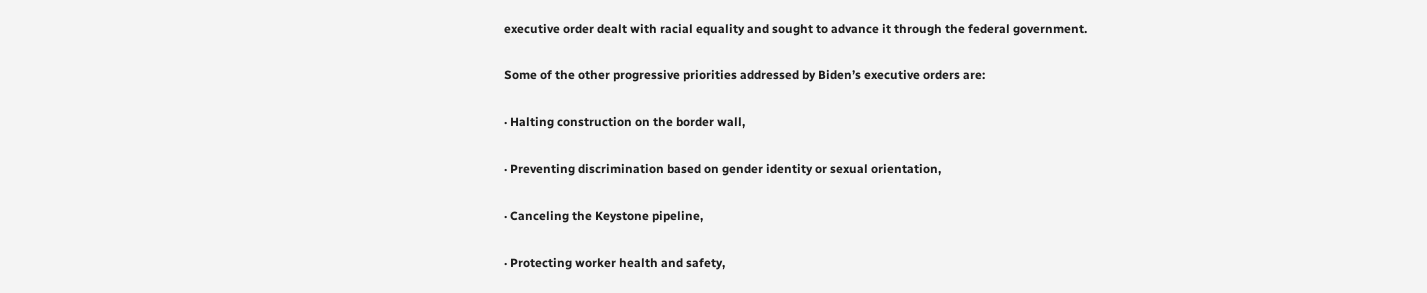executive order dealt with racial equality and sought to advance it through the federal government.

Some of the other progressive priorities addressed by Biden’s executive orders are:

· Halting construction on the border wall,

· Preventing discrimination based on gender identity or sexual orientation,

· Canceling the Keystone pipeline,

· Protecting worker health and safety,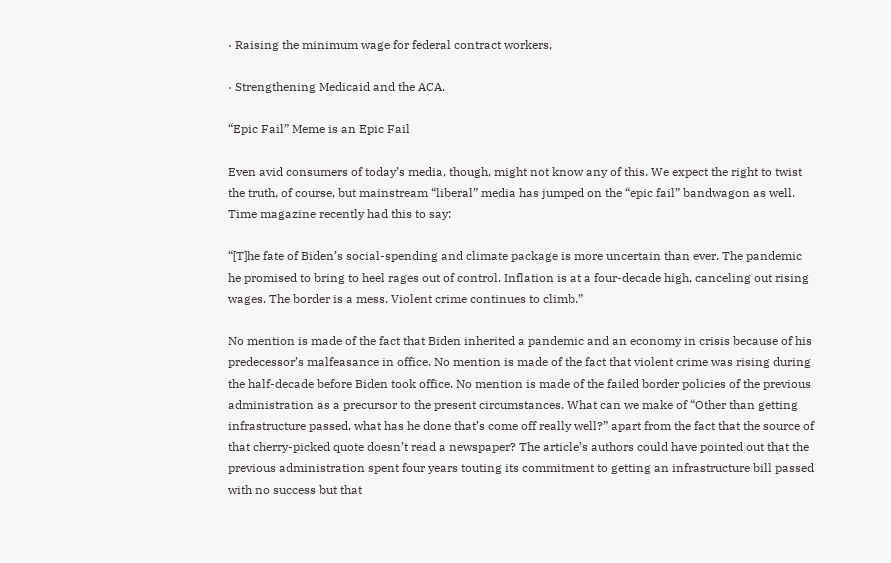· Raising the minimum wage for federal contract workers,

· Strengthening Medicaid and the ACA.

“Epic Fail” Meme is an Epic Fail

Even avid consumers of today’s media, though, might not know any of this. We expect the right to twist the truth, of course, but mainstream “liberal” media has jumped on the “epic fail” bandwagon as well. Time magazine recently had this to say:

“[T]he fate of Biden’s social-spending and climate package is more uncertain than ever. The pandemic he promised to bring to heel rages out of control. Inflation is at a four-decade high, canceling out rising wages. The border is a mess. Violent crime continues to climb.”

No mention is made of the fact that Biden inherited a pandemic and an economy in crisis because of his predecessor’s malfeasance in office. No mention is made of the fact that violent crime was rising during the half-decade before Biden took office. No mention is made of the failed border policies of the previous administration as a precursor to the present circumstances. What can we make of “Other than getting infrastructure passed, what has he done that’s come off really well?” apart from the fact that the source of that cherry-picked quote doesn’t read a newspaper? The article’s authors could have pointed out that the previous administration spent four years touting its commitment to getting an infrastructure bill passed with no success but that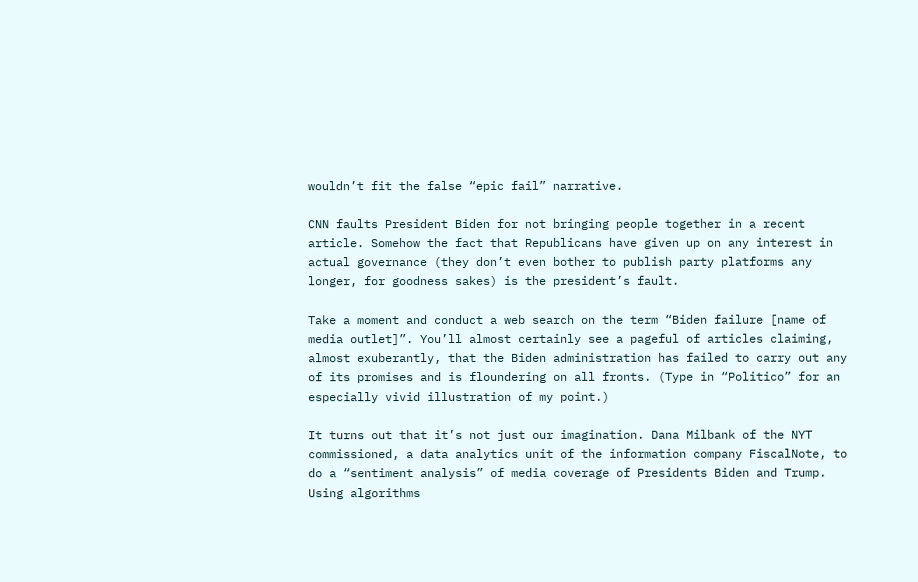wouldn’t fit the false “epic fail” narrative.

CNN faults President Biden for not bringing people together in a recent article. Somehow the fact that Republicans have given up on any interest in actual governance (they don’t even bother to publish party platforms any longer, for goodness sakes) is the president’s fault.

Take a moment and conduct a web search on the term “Biden failure [name of media outlet]”. You’ll almost certainly see a pageful of articles claiming, almost exuberantly, that the Biden administration has failed to carry out any of its promises and is floundering on all fronts. (Type in “Politico” for an especially vivid illustration of my point.)

It turns out that it’s not just our imagination. Dana Milbank of the NYT commissioned, a data analytics unit of the information company FiscalNote, to do a “sentiment analysis” of media coverage of Presidents Biden and Trump. Using algorithms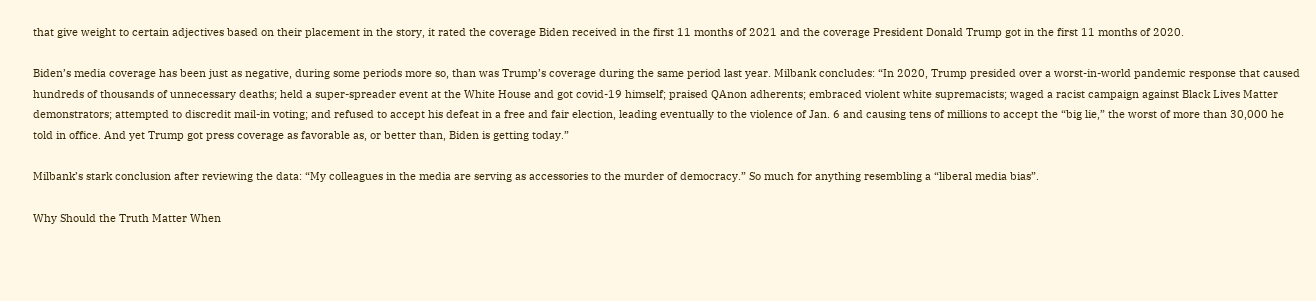that give weight to certain adjectives based on their placement in the story, it rated the coverage Biden received in the first 11 months of 2021 and the coverage President Donald Trump got in the first 11 months of 2020.

Biden’s media coverage has been just as negative, during some periods more so, than was Trump’s coverage during the same period last year. Milbank concludes: “In 2020, Trump presided over a worst-in-world pandemic response that caused hundreds of thousands of unnecessary deaths; held a super-spreader event at the White House and got covid-19 himself; praised QAnon adherents; embraced violent white supremacists; waged a racist campaign against Black Lives Matter demonstrators; attempted to discredit mail-in voting; and refused to accept his defeat in a free and fair election, leading eventually to the violence of Jan. 6 and causing tens of millions to accept the “big lie,” the worst of more than 30,000 he told in office. And yet Trump got press coverage as favorable as, or better than, Biden is getting today.”

Milbank’s stark conclusion after reviewing the data: “My colleagues in the media are serving as accessories to the murder of democracy.” So much for anything resembling a “liberal media bias”.

Why Should the Truth Matter When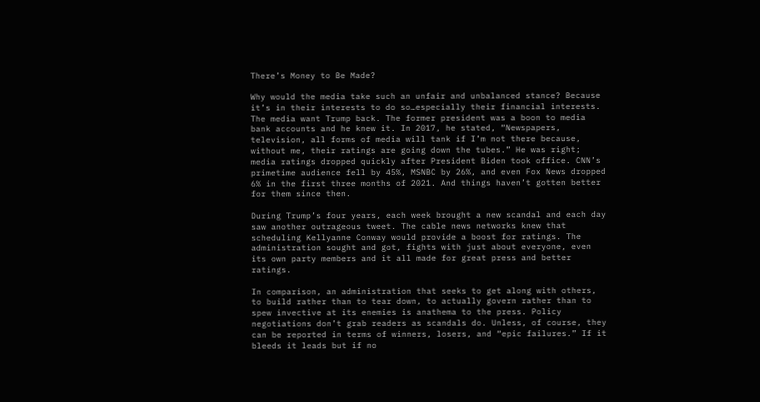There’s Money to Be Made?

Why would the media take such an unfair and unbalanced stance? Because it’s in their interests to do so…especially their financial interests. The media want Trump back. The former president was a boon to media bank accounts and he knew it. In 2017, he stated, “Newspapers, television, all forms of media will tank if I’m not there because, without me, their ratings are going down the tubes.” He was right; media ratings dropped quickly after President Biden took office. CNN’s primetime audience fell by 45%, MSNBC by 26%, and even Fox News dropped 6% in the first three months of 2021. And things haven’t gotten better for them since then.

During Trump’s four years, each week brought a new scandal and each day saw another outrageous tweet. The cable news networks knew that scheduling Kellyanne Conway would provide a boost for ratings. The administration sought and got, fights with just about everyone, even its own party members and it all made for great press and better ratings.

In comparison, an administration that seeks to get along with others, to build rather than to tear down, to actually govern rather than to spew invective at its enemies is anathema to the press. Policy negotiations don’t grab readers as scandals do. Unless, of course, they can be reported in terms of winners, losers, and “epic failures.” If it bleeds it leads but if no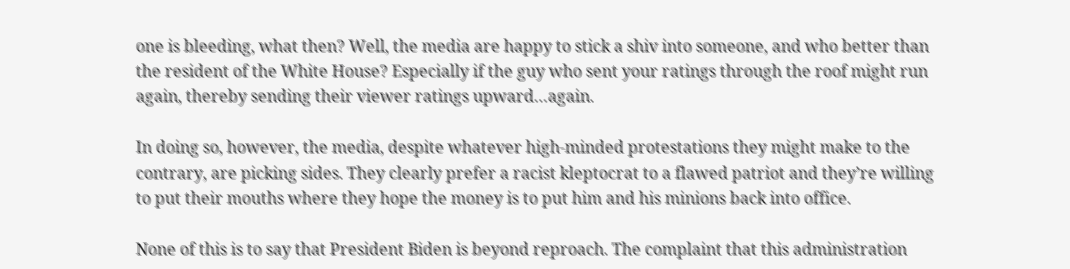one is bleeding, what then? Well, the media are happy to stick a shiv into someone, and who better than the resident of the White House? Especially if the guy who sent your ratings through the roof might run again, thereby sending their viewer ratings upward…again.

In doing so, however, the media, despite whatever high-minded protestations they might make to the contrary, are picking sides. They clearly prefer a racist kleptocrat to a flawed patriot and they’re willing to put their mouths where they hope the money is to put him and his minions back into office.

None of this is to say that President Biden is beyond reproach. The complaint that this administration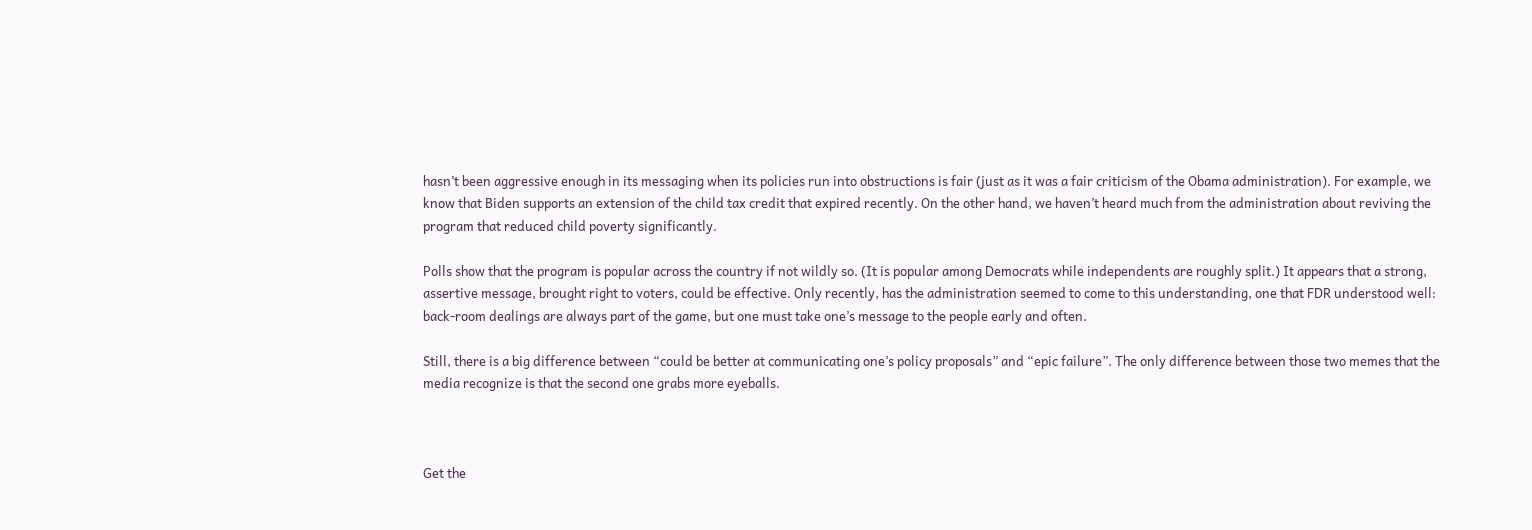hasn’t been aggressive enough in its messaging when its policies run into obstructions is fair (just as it was a fair criticism of the Obama administration). For example, we know that Biden supports an extension of the child tax credit that expired recently. On the other hand, we haven’t heard much from the administration about reviving the program that reduced child poverty significantly.

Polls show that the program is popular across the country if not wildly so. (It is popular among Democrats while independents are roughly split.) It appears that a strong, assertive message, brought right to voters, could be effective. Only recently, has the administration seemed to come to this understanding, one that FDR understood well: back-room dealings are always part of the game, but one must take one’s message to the people early and often.

Still, there is a big difference between “could be better at communicating one’s policy proposals” and “epic failure”. The only difference between those two memes that the media recognize is that the second one grabs more eyeballs.



Get the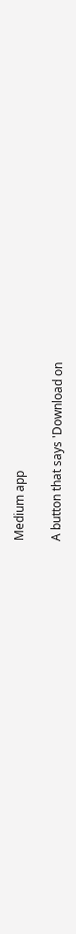Medium app

A button that says 'Download on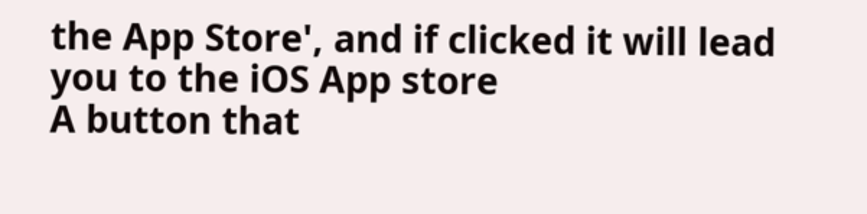the App Store', and if clicked it will lead you to the iOS App store
A button that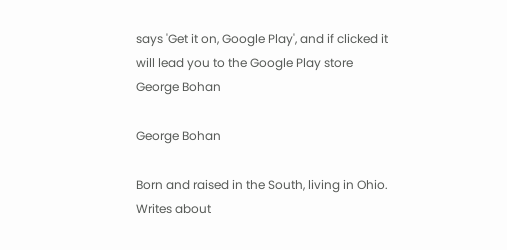says 'Get it on, Google Play', and if clicked it will lead you to the Google Play store
George Bohan

George Bohan

Born and raised in the South, living in Ohio. Writes about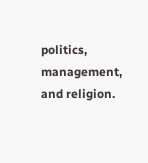politics, management, and religion.